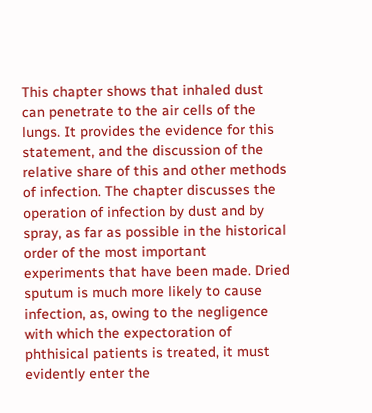This chapter shows that inhaled dust can penetrate to the air cells of the lungs. It provides the evidence for this statement, and the discussion of the relative share of this and other methods of infection. The chapter discusses the operation of infection by dust and by spray, as far as possible in the historical order of the most important experiments that have been made. Dried sputum is much more likely to cause infection, as, owing to the negligence with which the expectoration of phthisical patients is treated, it must evidently enter the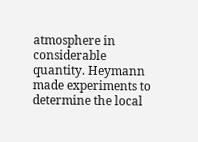atmosphere in considerable quantity. Heymann made experiments to determine the local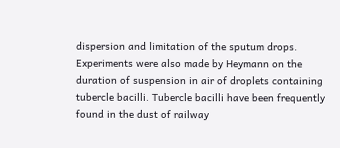dispersion and limitation of the sputum drops. Experiments were also made by Heymann on the duration of suspension in air of droplets containing tubercle bacilli. Tubercle bacilli have been frequently found in the dust of railway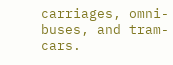carriages, omni-buses, and tram-cars.